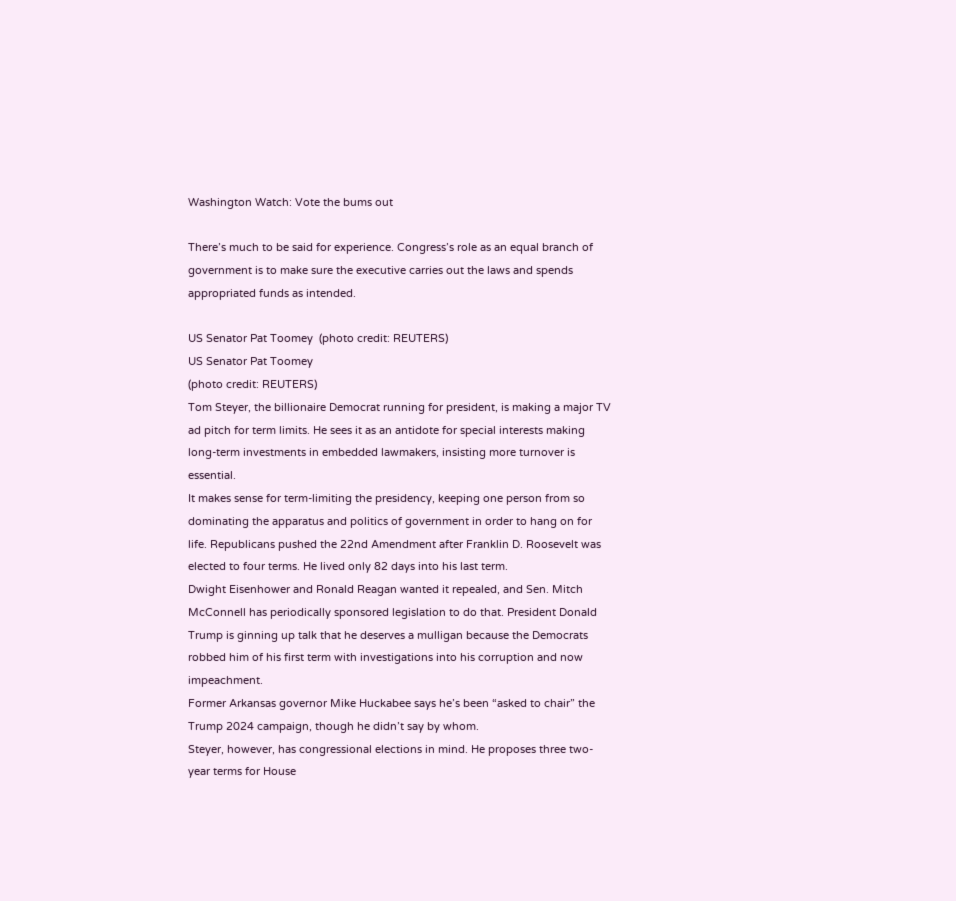Washington Watch: Vote the bums out

There’s much to be said for experience. Congress’s role as an equal branch of government is to make sure the executive carries out the laws and spends appropriated funds as intended.

US Senator Pat Toomey  (photo credit: REUTERS)
US Senator Pat Toomey
(photo credit: REUTERS)
Tom Steyer, the billionaire Democrat running for president, is making a major TV ad pitch for term limits. He sees it as an antidote for special interests making long-term investments in embedded lawmakers, insisting more turnover is essential.
It makes sense for term-limiting the presidency, keeping one person from so dominating the apparatus and politics of government in order to hang on for life. Republicans pushed the 22nd Amendment after Franklin D. Roosevelt was elected to four terms. He lived only 82 days into his last term.
Dwight Eisenhower and Ronald Reagan wanted it repealed, and Sen. Mitch McConnell has periodically sponsored legislation to do that. President Donald Trump is ginning up talk that he deserves a mulligan because the Democrats robbed him of his first term with investigations into his corruption and now impeachment.
Former Arkansas governor Mike Huckabee says he’s been “asked to chair” the Trump 2024 campaign, though he didn’t say by whom.
Steyer, however, has congressional elections in mind. He proposes three two-year terms for House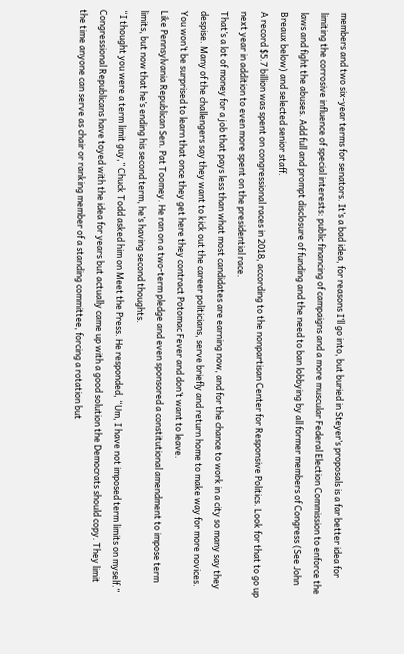members and two six-year terms for senators. It’s a bad idea, for reasons I’ll go into, but buried in Steyer’s proposals is a far better idea for limiting the corrosive influence of special interests: public financing of campaigns and a more muscular Federal Election Commission to enforce the laws and fight the abuses. Add full and prompt disclosure of funding and the need to ban lobbying by all former members of Congress (See John Breaux below) and selected senior staff.
A record $5.7 billion was spent on congressional races in 2018, according to the nonpartisan Center for Responsive Politics. Look for that to go up next year in addition to even more spent on the presidential race.
That’s a lot of money for a job that pays less than what most candidates are earning now, and for the chance to work in a city so many say they despise. Many of the challengers say they want to kick out the career politicians, serve briefly and return home to make way for more novices. You won’t be surprised to learn that once they get here they contract Potomac Fever and don’t want to leave.
Like Pennsylvania Republican Sen. Pat Toomey. He ran on a two-term pledge and even sponsored a constitutional amendment to impose term limits, but now that he’s ending his second term, he’s having second thoughts.
“I thought you were a term limit guy,” Chuck Todd asked him on Meet the Press. He responded, “Um, I have not imposed term limits on myself.”
Congressional Republicans have toyed with the idea for years but actually came up with a good solution the Democrats should copy. They limit the time anyone can serve as chair or ranking member of a standing committee, forcing a rotation but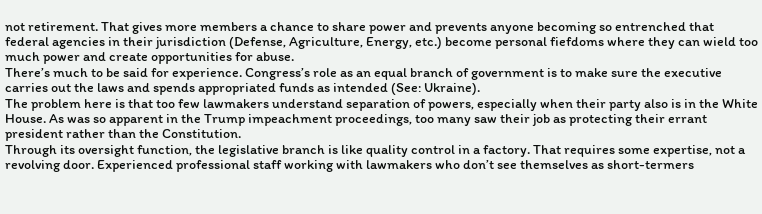not retirement. That gives more members a chance to share power and prevents anyone becoming so entrenched that federal agencies in their jurisdiction (Defense, Agriculture, Energy, etc.) become personal fiefdoms where they can wield too much power and create opportunities for abuse.
There’s much to be said for experience. Congress’s role as an equal branch of government is to make sure the executive carries out the laws and spends appropriated funds as intended (See: Ukraine).
The problem here is that too few lawmakers understand separation of powers, especially when their party also is in the White House. As was so apparent in the Trump impeachment proceedings, too many saw their job as protecting their errant president rather than the Constitution.
Through its oversight function, the legislative branch is like quality control in a factory. That requires some expertise, not a revolving door. Experienced professional staff working with lawmakers who don’t see themselves as short-termers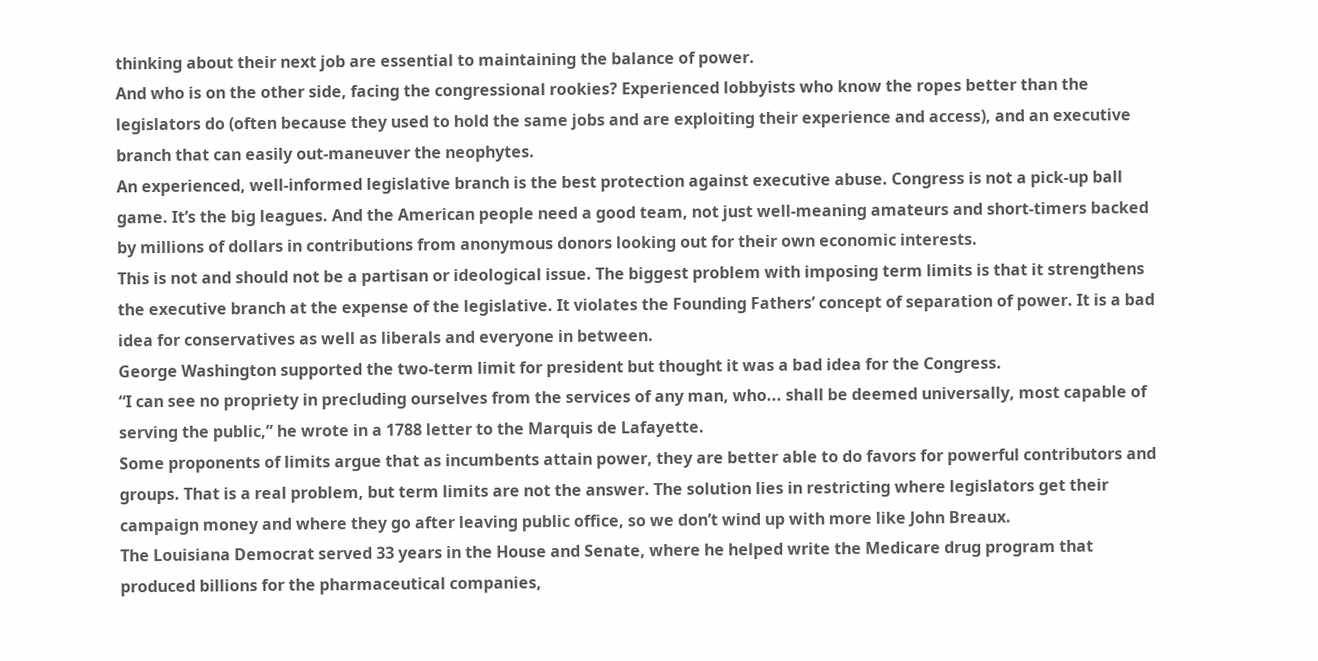thinking about their next job are essential to maintaining the balance of power.
And who is on the other side, facing the congressional rookies? Experienced lobbyists who know the ropes better than the legislators do (often because they used to hold the same jobs and are exploiting their experience and access), and an executive branch that can easily out-maneuver the neophytes.
An experienced, well-informed legislative branch is the best protection against executive abuse. Congress is not a pick-up ball game. It’s the big leagues. And the American people need a good team, not just well-meaning amateurs and short-timers backed by millions of dollars in contributions from anonymous donors looking out for their own economic interests.
This is not and should not be a partisan or ideological issue. The biggest problem with imposing term limits is that it strengthens the executive branch at the expense of the legislative. It violates the Founding Fathers’ concept of separation of power. It is a bad idea for conservatives as well as liberals and everyone in between.
George Washington supported the two-term limit for president but thought it was a bad idea for the Congress.
“I can see no propriety in precluding ourselves from the services of any man, who... shall be deemed universally, most capable of serving the public,” he wrote in a 1788 letter to the Marquis de Lafayette.
Some proponents of limits argue that as incumbents attain power, they are better able to do favors for powerful contributors and groups. That is a real problem, but term limits are not the answer. The solution lies in restricting where legislators get their campaign money and where they go after leaving public office, so we don’t wind up with more like John Breaux.
The Louisiana Democrat served 33 years in the House and Senate, where he helped write the Medicare drug program that produced billions for the pharmaceutical companies,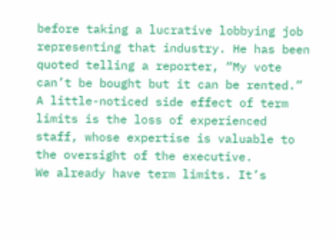before taking a lucrative lobbying job representing that industry. He has been quoted telling a reporter, “My vote can’t be bought but it can be rented.”
A little-noticed side effect of term limits is the loss of experienced staff, whose expertise is valuable to the oversight of the executive.
We already have term limits. It’s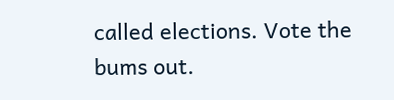called elections. Vote the bums out.